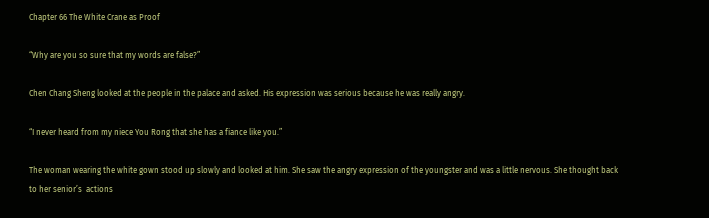Chapter 66 The White Crane as Proof

“Why are you so sure that my words are false?”

Chen Chang Sheng looked at the people in the palace and asked. His expression was serious because he was really angry.

“I never heard from my niece You Rong that she has a fiance like you.”

The woman wearing the white gown stood up slowly and looked at him. She saw the angry expression of the youngster and was a little nervous. She thought back to her senior’s  actions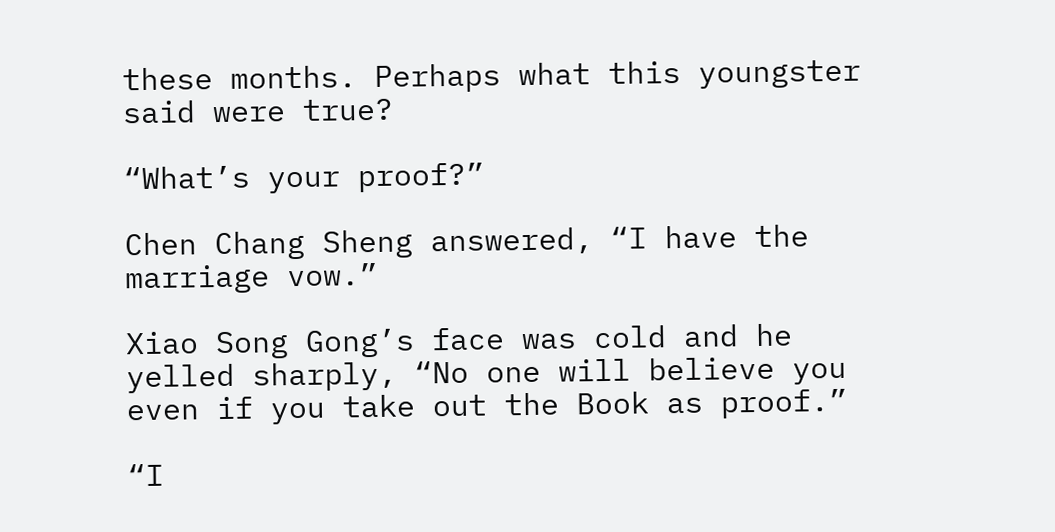these months. Perhaps what this youngster said were true?

“What’s your proof?”

Chen Chang Sheng answered, “I have the marriage vow.”

Xiao Song Gong’s face was cold and he yelled sharply, “No one will believe you even if you take out the Book as proof.”

“I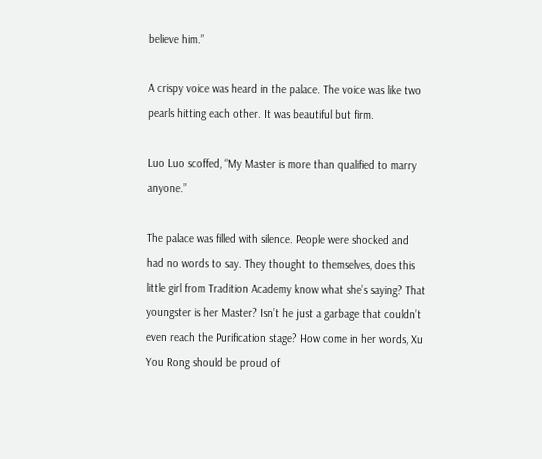believe him.”

A crispy voice was heard in the palace. The voice was like two pearls hitting each other. It was beautiful but firm.

Luo Luo scoffed, “My Master is more than qualified to marry anyone.”

The palace was filled with silence. People were shocked and had no words to say. They thought to themselves, does this little girl from Tradition Academy know what she’s saying? That youngster is her Master? Isn’t he just a garbage that couldn’t even reach the Purification stage? How come in her words, Xu You Rong should be proud of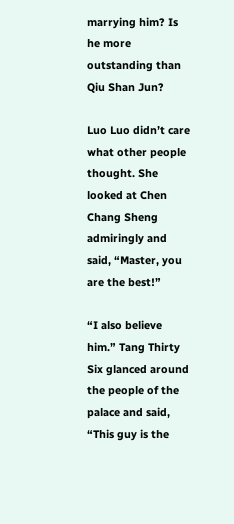marrying him? Is he more outstanding than Qiu Shan Jun?

Luo Luo didn’t care what other people thought. She looked at Chen Chang Sheng admiringly and said, “Master, you are the best!”

“I also believe him.” Tang Thirty Six glanced around the people of the palace and said, “This guy is the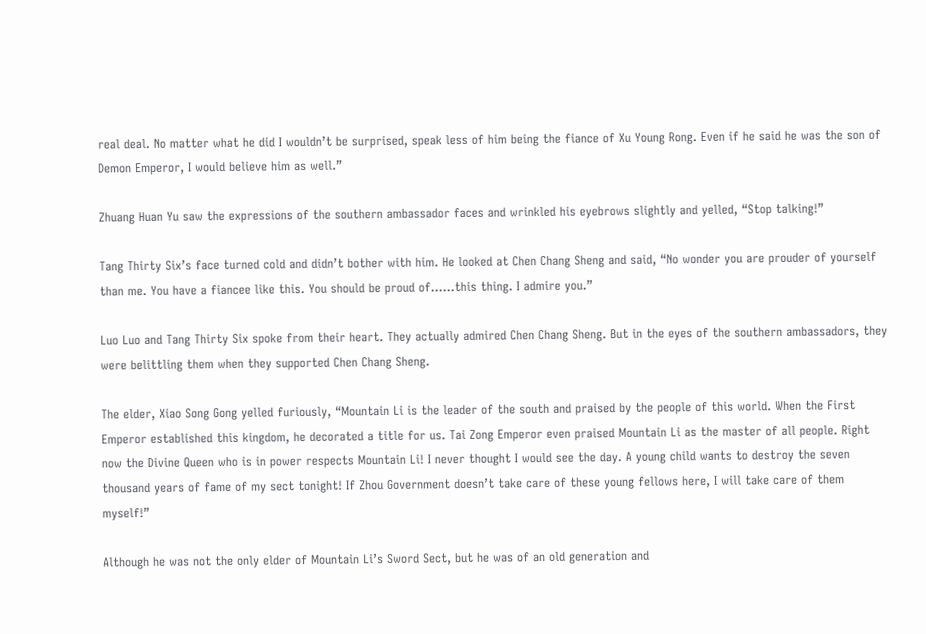real deal. No matter what he did I wouldn’t be surprised, speak less of him being the fiance of Xu Young Rong. Even if he said he was the son of Demon Emperor, I would believe him as well.”

Zhuang Huan Yu saw the expressions of the southern ambassador faces and wrinkled his eyebrows slightly and yelled, “Stop talking!”

Tang Thirty Six’s face turned cold and didn’t bother with him. He looked at Chen Chang Sheng and said, “No wonder you are prouder of yourself than me. You have a fiancee like this. You should be proud of……this thing. I admire you.”

Luo Luo and Tang Thirty Six spoke from their heart. They actually admired Chen Chang Sheng. But in the eyes of the southern ambassadors, they were belittling them when they supported Chen Chang Sheng.

The elder, Xiao Song Gong yelled furiously, “Mountain Li is the leader of the south and praised by the people of this world. When the First Emperor established this kingdom, he decorated a title for us. Tai Zong Emperor even praised Mountain Li as the master of all people. Right now the Divine Queen who is in power respects Mountain Li! I never thought I would see the day. A young child wants to destroy the seven thousand years of fame of my sect tonight! If Zhou Government doesn’t take care of these young fellows here, I will take care of them myself!”

Although he was not the only elder of Mountain Li’s Sword Sect, but he was of an old generation and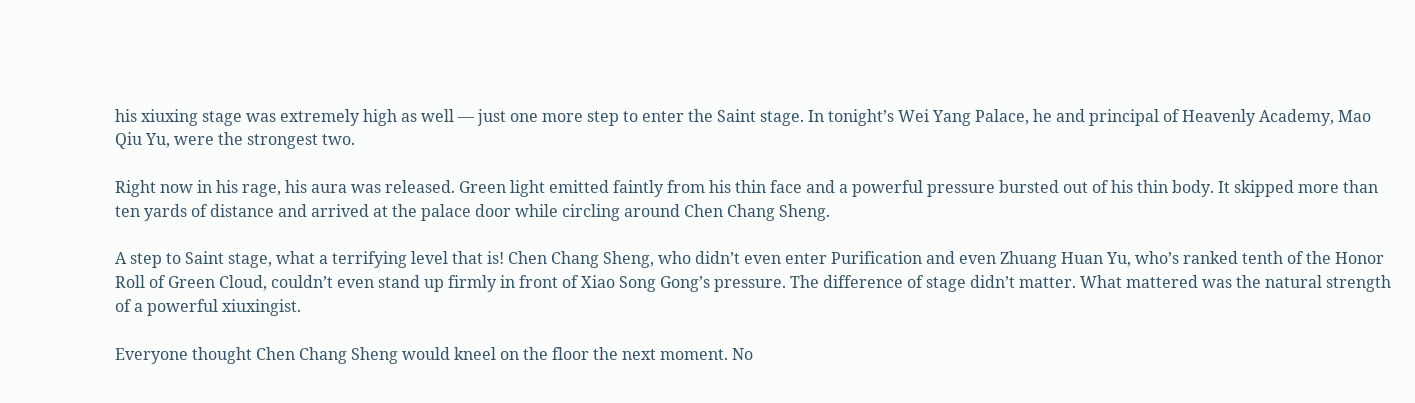his xiuxing stage was extremely high as well — just one more step to enter the Saint stage. In tonight’s Wei Yang Palace, he and principal of Heavenly Academy, Mao Qiu Yu, were the strongest two.

Right now in his rage, his aura was released. Green light emitted faintly from his thin face and a powerful pressure bursted out of his thin body. It skipped more than ten yards of distance and arrived at the palace door while circling around Chen Chang Sheng.

A step to Saint stage, what a terrifying level that is! Chen Chang Sheng, who didn’t even enter Purification and even Zhuang Huan Yu, who’s ranked tenth of the Honor Roll of Green Cloud, couldn’t even stand up firmly in front of Xiao Song Gong’s pressure. The difference of stage didn’t matter. What mattered was the natural strength of a powerful xiuxingist.

Everyone thought Chen Chang Sheng would kneel on the floor the next moment. No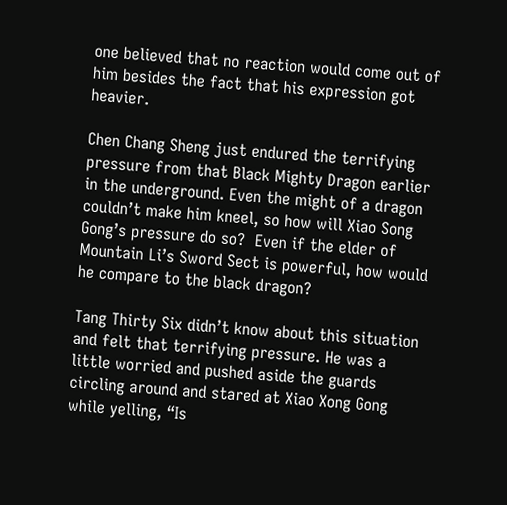one believed that no reaction would come out of him besides the fact that his expression got heavier.

Chen Chang Sheng just endured the terrifying pressure from that Black Mighty Dragon earlier in the underground. Even the might of a dragon couldn’t make him kneel, so how will Xiao Song Gong’s pressure do so?  Even if the elder of Mountain Li’s Sword Sect is powerful, how would he compare to the black dragon?

Tang Thirty Six didn’t know about this situation and felt that terrifying pressure. He was a little worried and pushed aside the guards circling around and stared at Xiao Xong Gong while yelling, “Is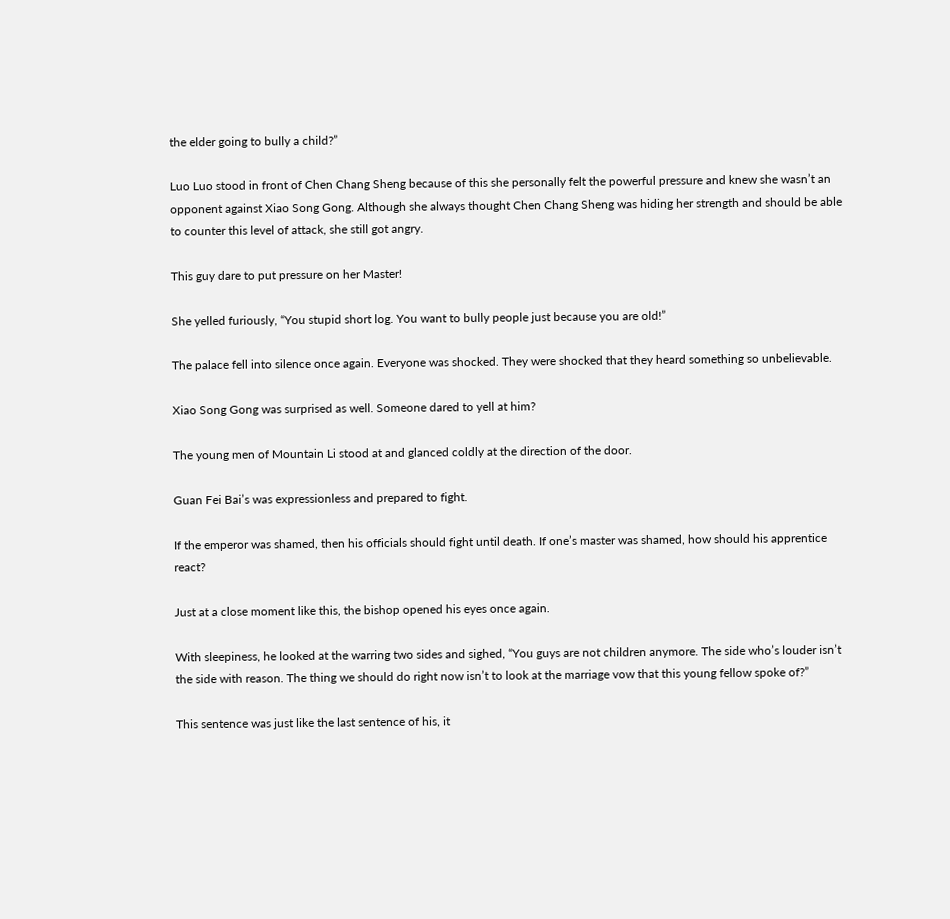the elder going to bully a child?”

Luo Luo stood in front of Chen Chang Sheng because of this she personally felt the powerful pressure and knew she wasn’t an opponent against Xiao Song Gong. Although she always thought Chen Chang Sheng was hiding her strength and should be able to counter this level of attack, she still got angry.

This guy dare to put pressure on her Master!

She yelled furiously, “You stupid short log. You want to bully people just because you are old!”

The palace fell into silence once again. Everyone was shocked. They were shocked that they heard something so unbelievable.

Xiao Song Gong was surprised as well. Someone dared to yell at him?

The young men of Mountain Li stood at and glanced coldly at the direction of the door.

Guan Fei Bai’s was expressionless and prepared to fight.

If the emperor was shamed, then his officials should fight until death. If one’s master was shamed, how should his apprentice react?

Just at a close moment like this, the bishop opened his eyes once again.

With sleepiness, he looked at the warring two sides and sighed, “You guys are not children anymore. The side who’s louder isn’t the side with reason. The thing we should do right now isn’t to look at the marriage vow that this young fellow spoke of?”

This sentence was just like the last sentence of his, it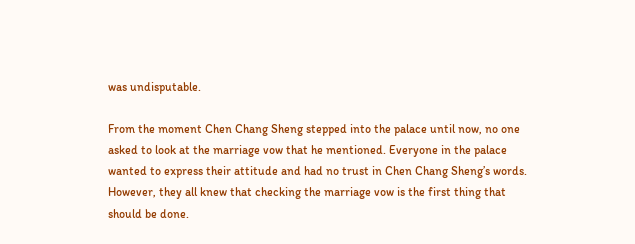was undisputable.

From the moment Chen Chang Sheng stepped into the palace until now, no one asked to look at the marriage vow that he mentioned. Everyone in the palace wanted to express their attitude and had no trust in Chen Chang Sheng’s words. However, they all knew that checking the marriage vow is the first thing that should be done.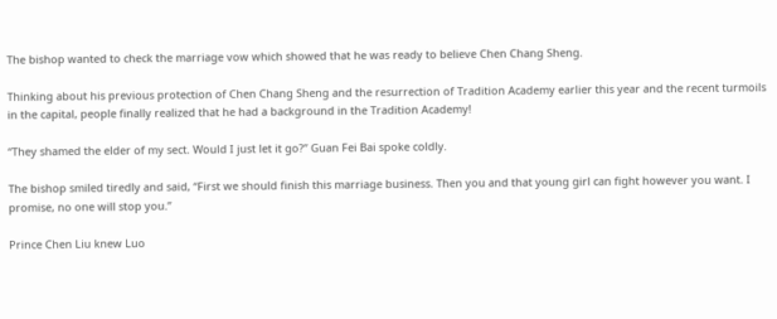The bishop wanted to check the marriage vow which showed that he was ready to believe Chen Chang Sheng.

Thinking about his previous protection of Chen Chang Sheng and the resurrection of Tradition Academy earlier this year and the recent turmoils in the capital, people finally realized that he had a background in the Tradition Academy!

“They shamed the elder of my sect. Would I just let it go?” Guan Fei Bai spoke coldly.

The bishop smiled tiredly and said, “First we should finish this marriage business. Then you and that young girl can fight however you want. I promise, no one will stop you.”

Prince Chen Liu knew Luo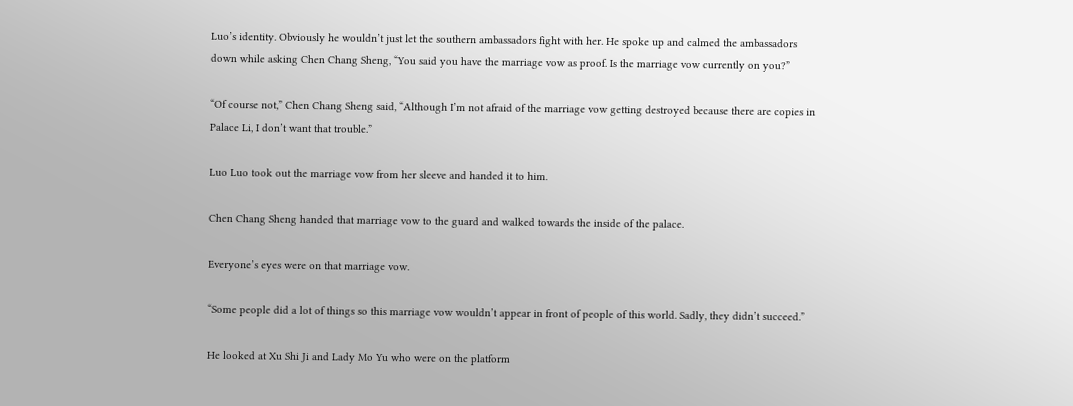Luo’s identity. Obviously he wouldn’t just let the southern ambassadors fight with her. He spoke up and calmed the ambassadors down while asking Chen Chang Sheng, “You said you have the marriage vow as proof. Is the marriage vow currently on you?”

“Of course not,” Chen Chang Sheng said, “Although I’m not afraid of the marriage vow getting destroyed because there are copies in Palace Li, I don’t want that trouble.”

Luo Luo took out the marriage vow from her sleeve and handed it to him.

Chen Chang Sheng handed that marriage vow to the guard and walked towards the inside of the palace.

Everyone’s eyes were on that marriage vow.

“Some people did a lot of things so this marriage vow wouldn’t appear in front of people of this world. Sadly, they didn’t succeed.”

He looked at Xu Shi Ji and Lady Mo Yu who were on the platform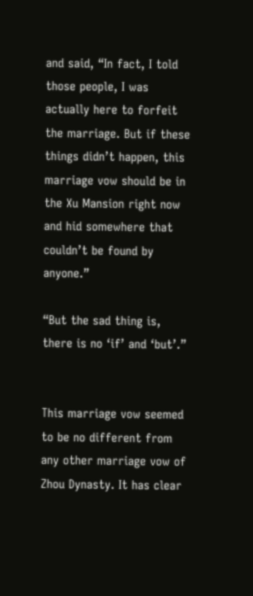and said, “In fact, I told those people, I was actually here to forfeit the marriage. But if these things didn’t happen, this marriage vow should be in the Xu Mansion right now and hid somewhere that couldn’t be found by anyone.”

“But the sad thing is, there is no ‘if’ and ‘but’.”


This marriage vow seemed to be no different from any other marriage vow of Zhou Dynasty. It has clear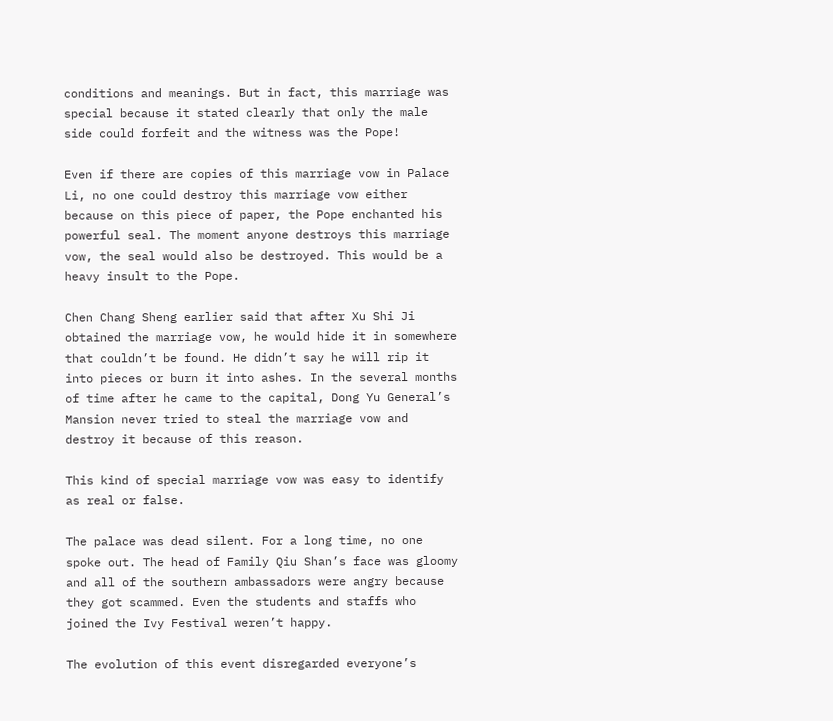conditions and meanings. But in fact, this marriage was special because it stated clearly that only the male side could forfeit and the witness was the Pope!

Even if there are copies of this marriage vow in Palace Li, no one could destroy this marriage vow either because on this piece of paper, the Pope enchanted his powerful seal. The moment anyone destroys this marriage vow, the seal would also be destroyed. This would be a heavy insult to the Pope.

Chen Chang Sheng earlier said that after Xu Shi Ji obtained the marriage vow, he would hide it in somewhere that couldn’t be found. He didn’t say he will rip it into pieces or burn it into ashes. In the several months of time after he came to the capital, Dong Yu General’s Mansion never tried to steal the marriage vow and destroy it because of this reason.

This kind of special marriage vow was easy to identify as real or false.

The palace was dead silent. For a long time, no one spoke out. The head of Family Qiu Shan’s face was gloomy and all of the southern ambassadors were angry because they got scammed. Even the students and staffs who joined the Ivy Festival weren’t happy.

The evolution of this event disregarded everyone’s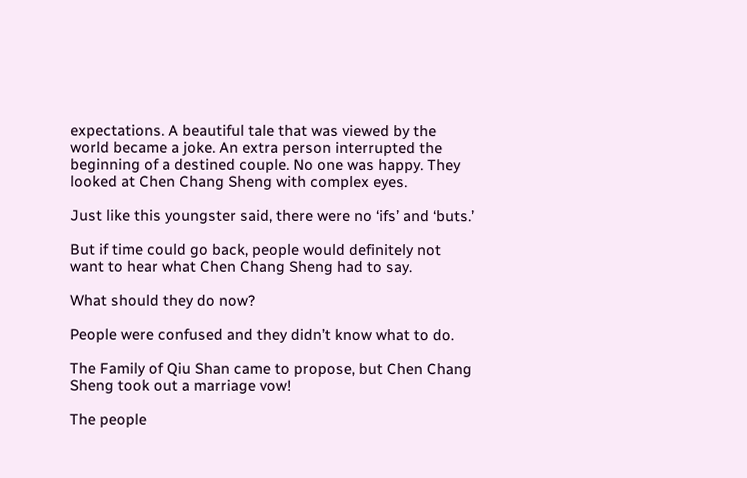expectations. A beautiful tale that was viewed by the world became a joke. An extra person interrupted the beginning of a destined couple. No one was happy. They looked at Chen Chang Sheng with complex eyes.

Just like this youngster said, there were no ‘ifs’ and ‘buts.’

But if time could go back, people would definitely not want to hear what Chen Chang Sheng had to say.

What should they do now?

People were confused and they didn’t know what to do.

The Family of Qiu Shan came to propose, but Chen Chang Sheng took out a marriage vow!

The people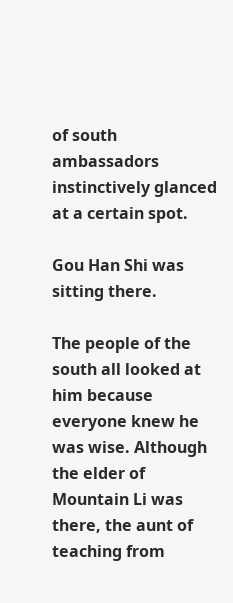of south ambassadors instinctively glanced at a certain spot.

Gou Han Shi was sitting there.

The people of the south all looked at him because everyone knew he was wise. Although the elder of Mountain Li was there, the aunt of teaching from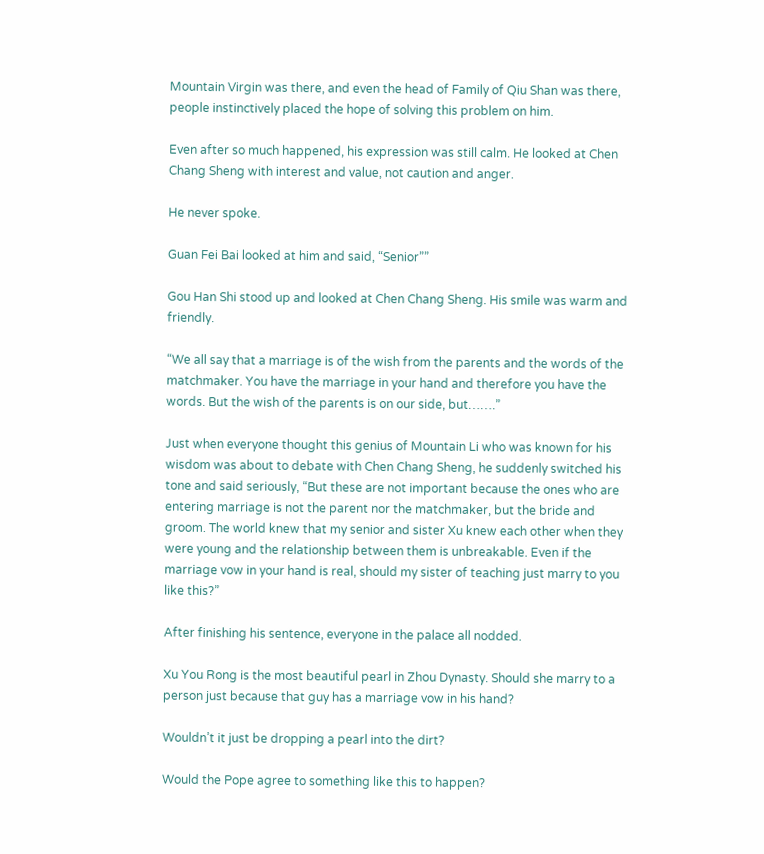Mountain Virgin was there, and even the head of Family of Qiu Shan was there, people instinctively placed the hope of solving this problem on him.

Even after so much happened, his expression was still calm. He looked at Chen Chang Sheng with interest and value, not caution and anger.

He never spoke.

Guan Fei Bai looked at him and said, “Senior””

Gou Han Shi stood up and looked at Chen Chang Sheng. His smile was warm and friendly.

“We all say that a marriage is of the wish from the parents and the words of the matchmaker. You have the marriage in your hand and therefore you have the words. But the wish of the parents is on our side, but…….”

Just when everyone thought this genius of Mountain Li who was known for his wisdom was about to debate with Chen Chang Sheng, he suddenly switched his tone and said seriously, “But these are not important because the ones who are entering marriage is not the parent nor the matchmaker, but the bride and groom. The world knew that my senior and sister Xu knew each other when they were young and the relationship between them is unbreakable. Even if the marriage vow in your hand is real, should my sister of teaching just marry to you like this?”

After finishing his sentence, everyone in the palace all nodded.

Xu You Rong is the most beautiful pearl in Zhou Dynasty. Should she marry to a person just because that guy has a marriage vow in his hand?

Wouldn’t it just be dropping a pearl into the dirt?

Would the Pope agree to something like this to happen?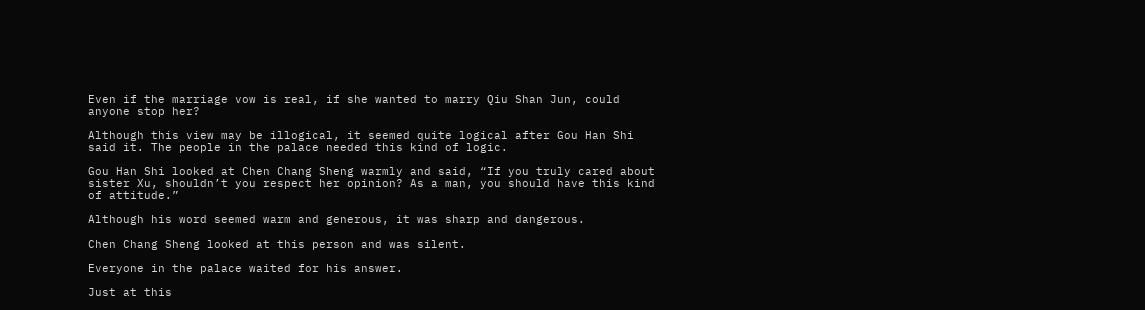Even if the marriage vow is real, if she wanted to marry Qiu Shan Jun, could anyone stop her?

Although this view may be illogical, it seemed quite logical after Gou Han Shi said it. The people in the palace needed this kind of logic.

Gou Han Shi looked at Chen Chang Sheng warmly and said, “If you truly cared about sister Xu, shouldn’t you respect her opinion? As a man, you should have this kind of attitude.”

Although his word seemed warm and generous, it was sharp and dangerous.

Chen Chang Sheng looked at this person and was silent.

Everyone in the palace waited for his answer.

Just at this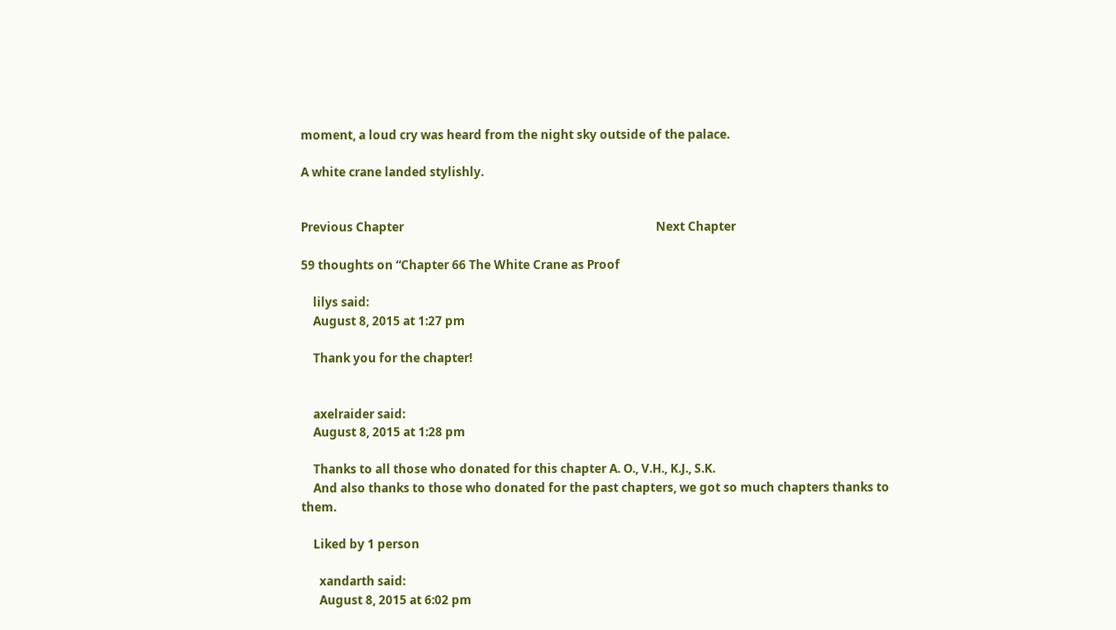moment, a loud cry was heard from the night sky outside of the palace.

A white crane landed stylishly.


Previous Chapter                                                                                    Next Chapter

59 thoughts on “Chapter 66 The White Crane as Proof

    lilys said:
    August 8, 2015 at 1:27 pm

    Thank you for the chapter!


    axelraider said:
    August 8, 2015 at 1:28 pm

    Thanks to all those who donated for this chapter A. O., V.H., K.J., S.K.
    And also thanks to those who donated for the past chapters, we got so much chapters thanks to them.

    Liked by 1 person

      xandarth said:
      August 8, 2015 at 6:02 pm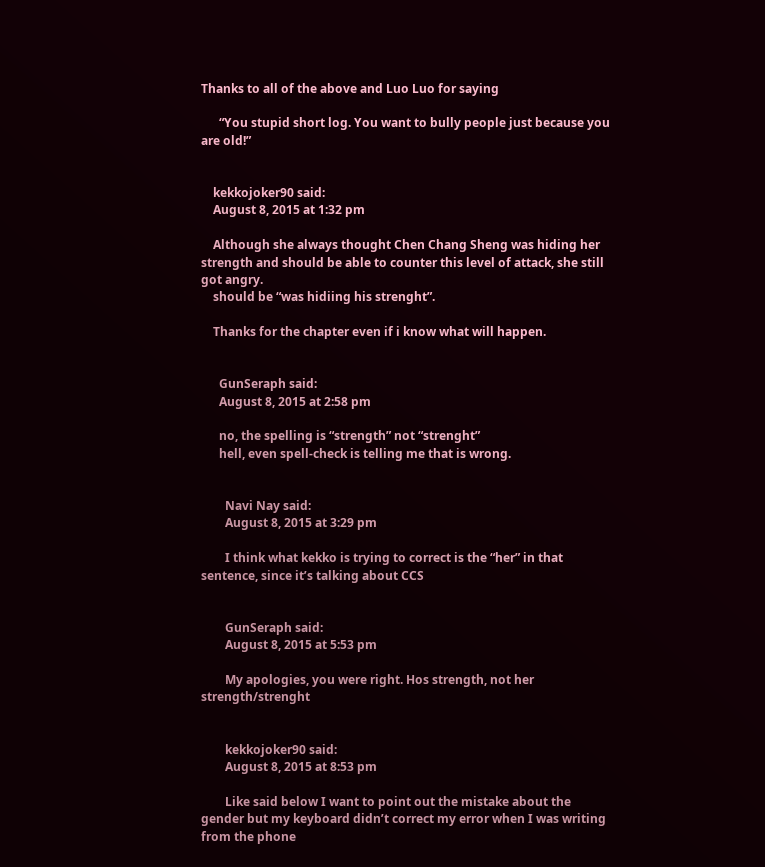Thanks to all of the above and Luo Luo for saying

      “You stupid short log. You want to bully people just because you are old!”


    kekkojoker90 said:
    August 8, 2015 at 1:32 pm

    Although she always thought Chen Chang Sheng was hiding her strength and should be able to counter this level of attack, she still got angry.
    should be “was hidiing his strenght”.

    Thanks for the chapter even if i know what will happen.


      GunSeraph said:
      August 8, 2015 at 2:58 pm

      no, the spelling is “strength” not “strenght”
      hell, even spell-check is telling me that is wrong.


        Navi Nay said:
        August 8, 2015 at 3:29 pm

        I think what kekko is trying to correct is the “her” in that sentence, since it’s talking about CCS


        GunSeraph said:
        August 8, 2015 at 5:53 pm

        My apologies, you were right. Hos strength, not her strength/strenght


        kekkojoker90 said:
        August 8, 2015 at 8:53 pm

        Like said below I want to point out the mistake about the gender but my keyboard didn’t correct my error when I was writing from the phone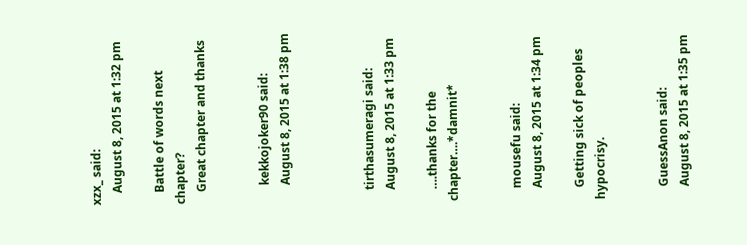xzx_ said:
    August 8, 2015 at 1:32 pm

    Battle of words next chapter?
    Great chapter and thanks


      kekkojoker90 said:
      August 8, 2015 at 1:38 pm



    tirthasumeragi said:
    August 8, 2015 at 1:33 pm

    ….thanks for the chapter….*damnit*


    mousefu said:
    August 8, 2015 at 1:34 pm

    Getting sick of peoples hypocrisy.


    GuessAnon said:
    August 8, 2015 at 1:35 pm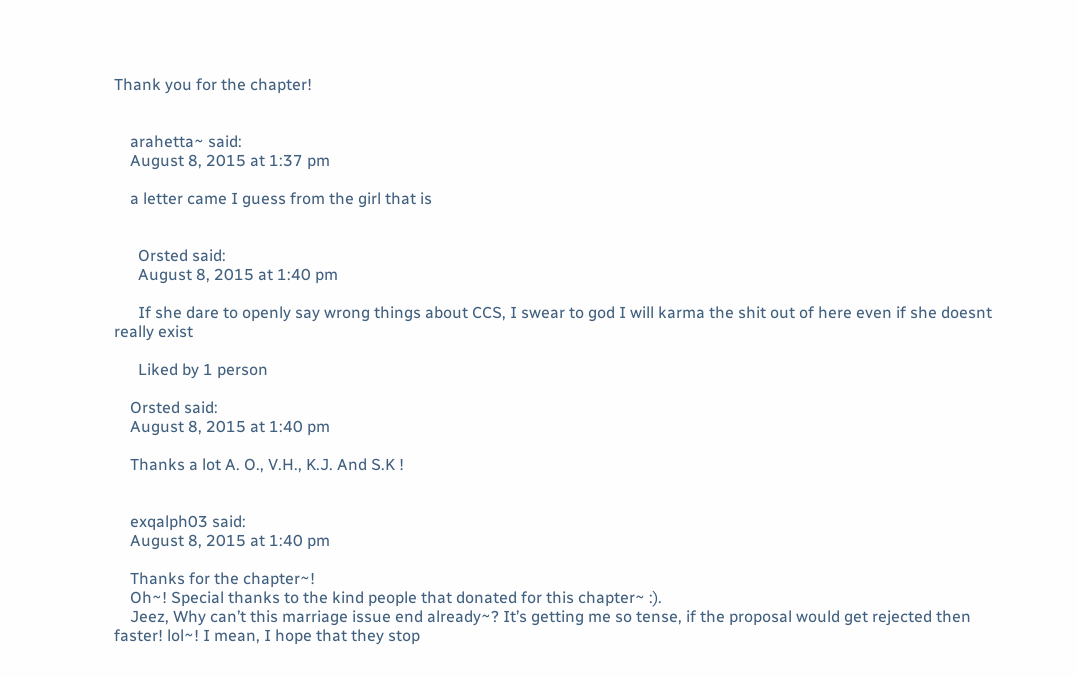Thank you for the chapter!


    arahetta~ said:
    August 8, 2015 at 1:37 pm

    a letter came I guess from the girl that is


      Orsted said:
      August 8, 2015 at 1:40 pm

      If she dare to openly say wrong things about CCS, I swear to god I will karma the shit out of here even if she doesnt really exist

      Liked by 1 person

    Orsted said:
    August 8, 2015 at 1:40 pm

    Thanks a lot A. O., V.H., K.J. And S.K !


    exqalph03 said:
    August 8, 2015 at 1:40 pm

    Thanks for the chapter~!
    Oh~! Special thanks to the kind people that donated for this chapter~ :).
    Jeez, Why can’t this marriage issue end already~? It’s getting me so tense, if the proposal would get rejected then faster! lol~! I mean, I hope that they stop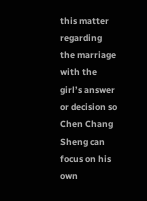this matter regarding the marriage with the girl’s answer or decision so Chen Chang Sheng can focus on his own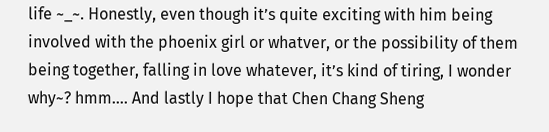life ~_~. Honestly, even though it’s quite exciting with him being involved with the phoenix girl or whatver, or the possibility of them being together, falling in love whatever, it’s kind of tiring, I wonder why~? hmm…. And lastly I hope that Chen Chang Sheng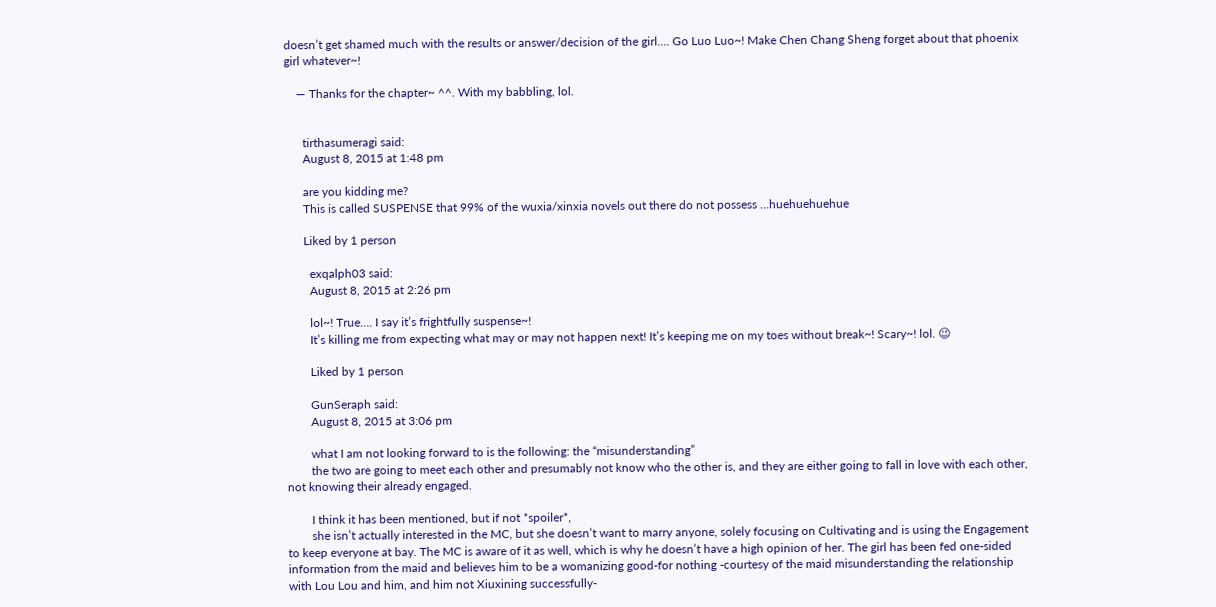doesn’t get shamed much with the results or answer/decision of the girl…. Go Luo Luo~! Make Chen Chang Sheng forget about that phoenix girl whatever~!

    — Thanks for the chapter~ ^^. With my babbling, lol.


      tirthasumeragi said:
      August 8, 2015 at 1:48 pm

      are you kidding me?
      This is called SUSPENSE that 99% of the wuxia/xinxia novels out there do not possess …huehuehuehue

      Liked by 1 person

        exqalph03 said:
        August 8, 2015 at 2:26 pm

        lol~! True…. I say it’s frightfully suspense~!
        It’s killing me from expecting what may or may not happen next! It’s keeping me on my toes without break~! Scary~! lol. 😉

        Liked by 1 person

        GunSeraph said:
        August 8, 2015 at 3:06 pm

        what I am not looking forward to is the following: the “misunderstanding”
        the two are going to meet each other and presumably not know who the other is, and they are either going to fall in love with each other, not knowing their already engaged.

        I think it has been mentioned, but if not *spoiler*,
        she isn’t actually interested in the MC, but she doesn’t want to marry anyone, solely focusing on Cultivating and is using the Engagement to keep everyone at bay. The MC is aware of it as well, which is why he doesn’t have a high opinion of her. The girl has been fed one-sided information from the maid and believes him to be a womanizing good-for nothing -courtesy of the maid misunderstanding the relationship with Lou Lou and him, and him not Xiuxining successfully-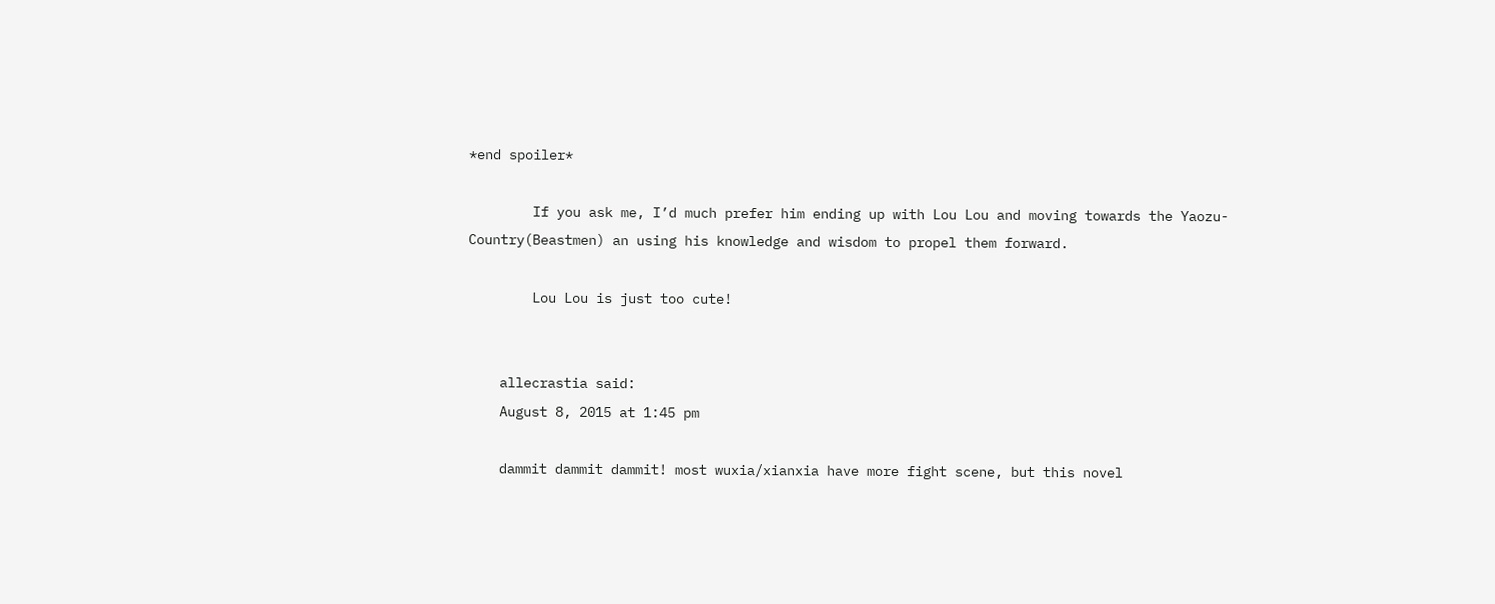*end spoiler*

        If you ask me, I’d much prefer him ending up with Lou Lou and moving towards the Yaozu-Country(Beastmen) an using his knowledge and wisdom to propel them forward.

        Lou Lou is just too cute!


    allecrastia said:
    August 8, 2015 at 1:45 pm

    dammit dammit dammit! most wuxia/xianxia have more fight scene, but this novel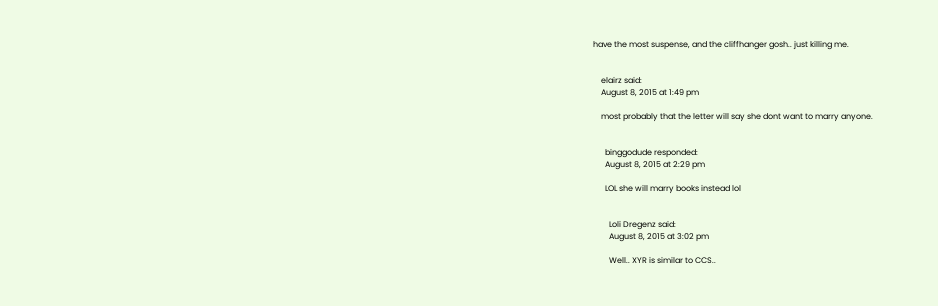have the most suspense, and the cliffhanger gosh.. just killing me.


    elairz said:
    August 8, 2015 at 1:49 pm

    most probably that the letter will say she dont want to marry anyone.


      binggodude responded:
      August 8, 2015 at 2:29 pm

      LOL she will marry books instead lol


        Loli Dregenz said:
        August 8, 2015 at 3:02 pm

        Well.. XYR is similar to CCS..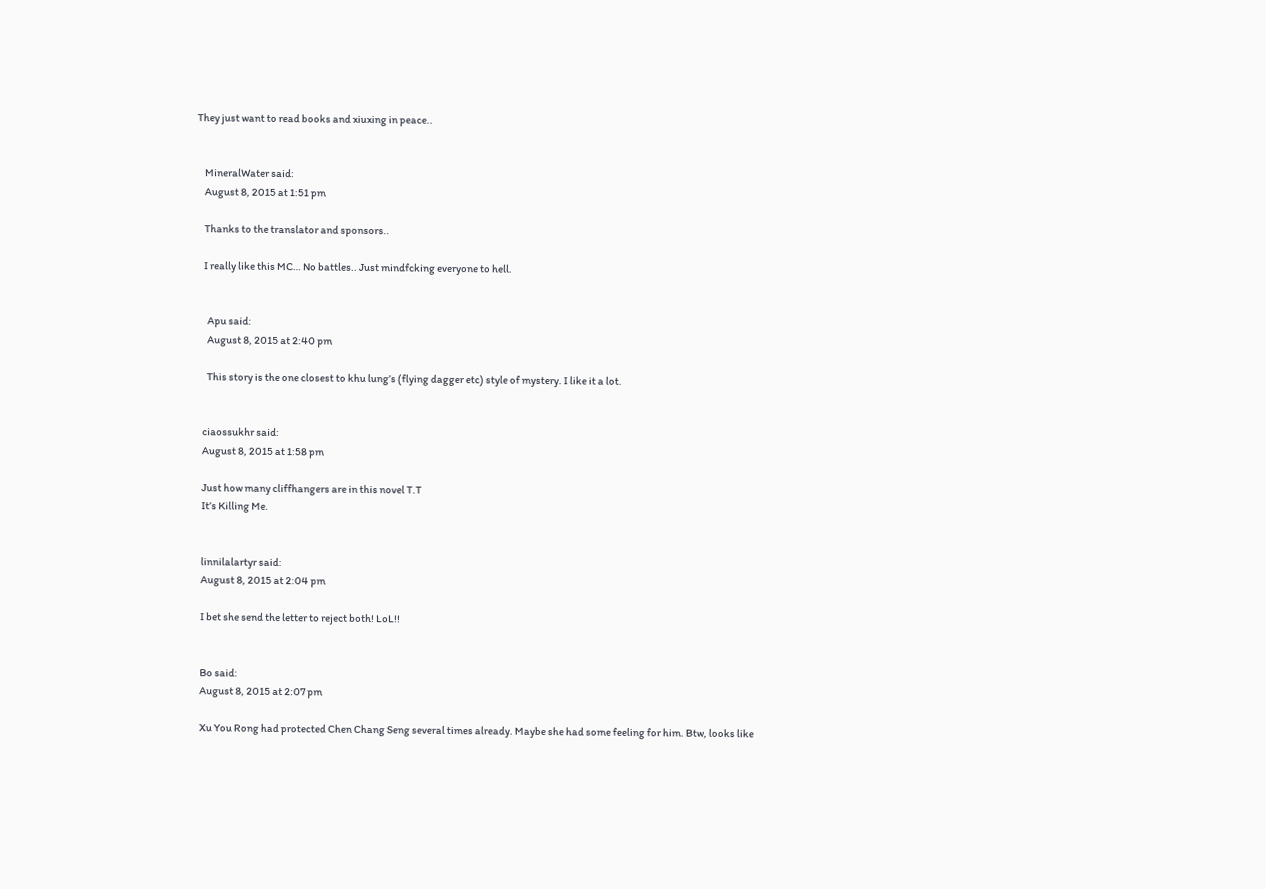They just want to read books and xiuxing in peace..


    MineralWater said:
    August 8, 2015 at 1:51 pm

    Thanks to the translator and sponsors..

    I really like this MC… No battles.. Just mindfcking everyone to hell.


      Apu said:
      August 8, 2015 at 2:40 pm

      This story is the one closest to khu lung’s (flying dagger etc) style of mystery. I like it a lot.


    ciaossukhr said:
    August 8, 2015 at 1:58 pm

    Just how many cliffhangers are in this novel T.T
    It’s Killing Me.


    linnilalartyr said:
    August 8, 2015 at 2:04 pm

    I bet she send the letter to reject both! LoL!!


    Bo said:
    August 8, 2015 at 2:07 pm

    Xu You Rong had protected Chen Chang Seng several times already. Maybe she had some feeling for him. Btw, looks like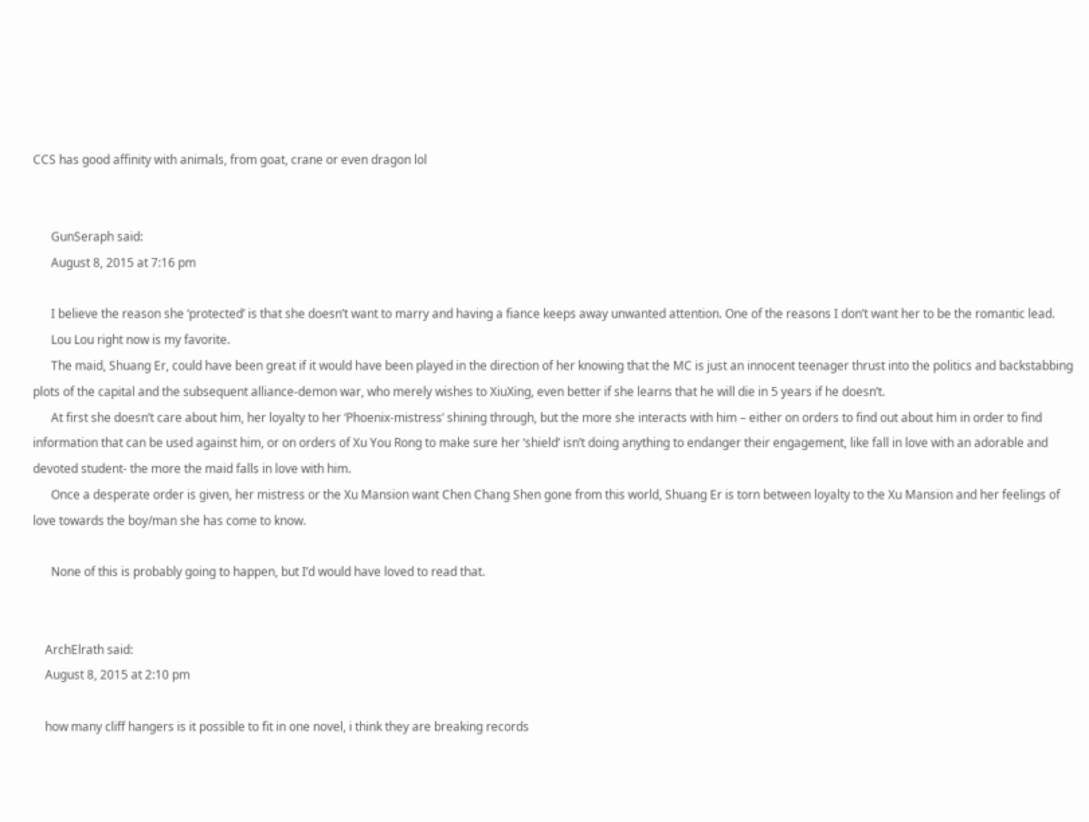CCS has good affinity with animals, from goat, crane or even dragon lol


      GunSeraph said:
      August 8, 2015 at 7:16 pm

      I believe the reason she ‘protected’ is that she doesn’t want to marry and having a fiance keeps away unwanted attention. One of the reasons I don’t want her to be the romantic lead.
      Lou Lou right now is my favorite.
      The maid, Shuang Er, could have been great if it would have been played in the direction of her knowing that the MC is just an innocent teenager thrust into the politics and backstabbing plots of the capital and the subsequent alliance-demon war, who merely wishes to XiuXing, even better if she learns that he will die in 5 years if he doesn’t.
      At first she doesn’t care about him, her loyalty to her ‘Phoenix-mistress’ shining through, but the more she interacts with him – either on orders to find out about him in order to find information that can be used against him, or on orders of Xu You Rong to make sure her ‘shield’ isn’t doing anything to endanger their engagement, like fall in love with an adorable and devoted student- the more the maid falls in love with him.
      Once a desperate order is given, her mistress or the Xu Mansion want Chen Chang Shen gone from this world, Shuang Er is torn between loyalty to the Xu Mansion and her feelings of love towards the boy/man she has come to know.

      None of this is probably going to happen, but I’d would have loved to read that.


    ArchElrath said:
    August 8, 2015 at 2:10 pm

    how many cliff hangers is it possible to fit in one novel, i think they are breaking records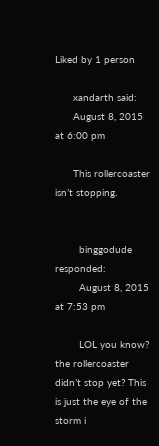Liked by 1 person

      xandarth said:
      August 8, 2015 at 6:00 pm

      This rollercoaster isn’t stopping.


        binggodude responded:
        August 8, 2015 at 7:53 pm

        LOL you know? the rollercoaster didn’t stop yet? This is just the eye of the storm i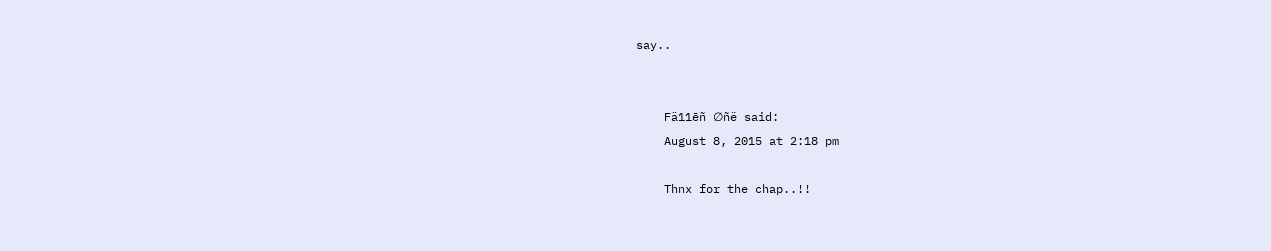say..


    Fä11ēñ ∅ñë said:
    August 8, 2015 at 2:18 pm

    Thnx for the chap..!!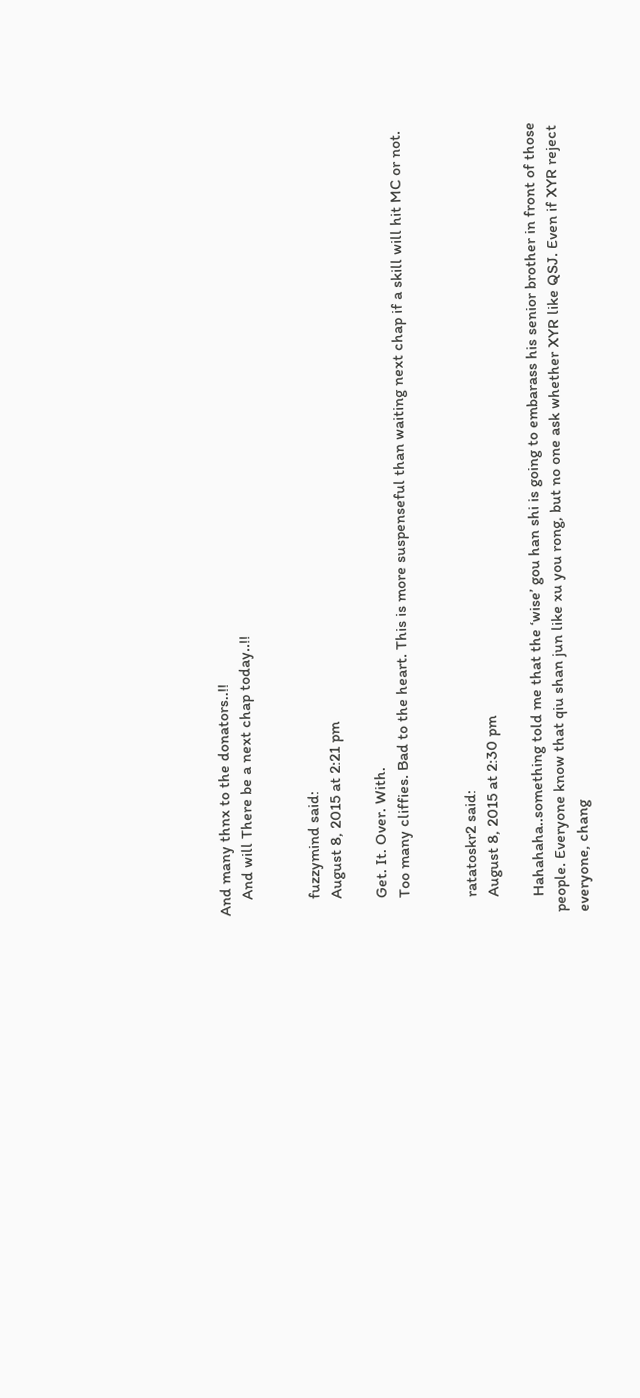And many thnx to the donators..!!
    And will There be a next chap today..!!


    fuzzymind said:
    August 8, 2015 at 2:21 pm

    Get. It. Over. With.
    Too many cliffies. Bad to the heart. This is more suspenseful than waiting next chap if a skill will hit MC or not.


    ratatoskr2 said:
    August 8, 2015 at 2:30 pm

    Hahahaha..something told me that the ‘wise’ gou han shi is going to embarass his senior brother in front of those people. Everyone know that qiu shan jun like xu you rong, but no one ask whether XYR like QSJ. Even if XYR reject everyone, chang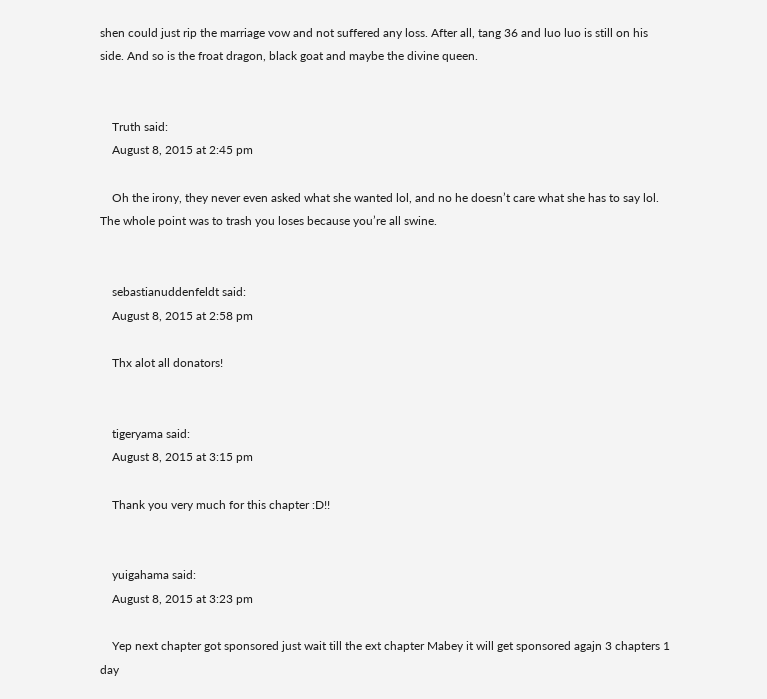shen could just rip the marriage vow and not suffered any loss. After all, tang 36 and luo luo is still on his side. And so is the froat dragon, black goat and maybe the divine queen.


    Truth said:
    August 8, 2015 at 2:45 pm

    Oh the irony, they never even asked what she wanted lol, and no he doesn’t care what she has to say lol. The whole point was to trash you loses because you’re all swine.


    sebastianuddenfeldt said:
    August 8, 2015 at 2:58 pm

    Thx alot all donators!


    tigeryama said:
    August 8, 2015 at 3:15 pm

    Thank you very much for this chapter :D!!


    yuigahama said:
    August 8, 2015 at 3:23 pm

    Yep next chapter got sponsored just wait till the ext chapter Mabey it will get sponsored agajn 3 chapters 1 day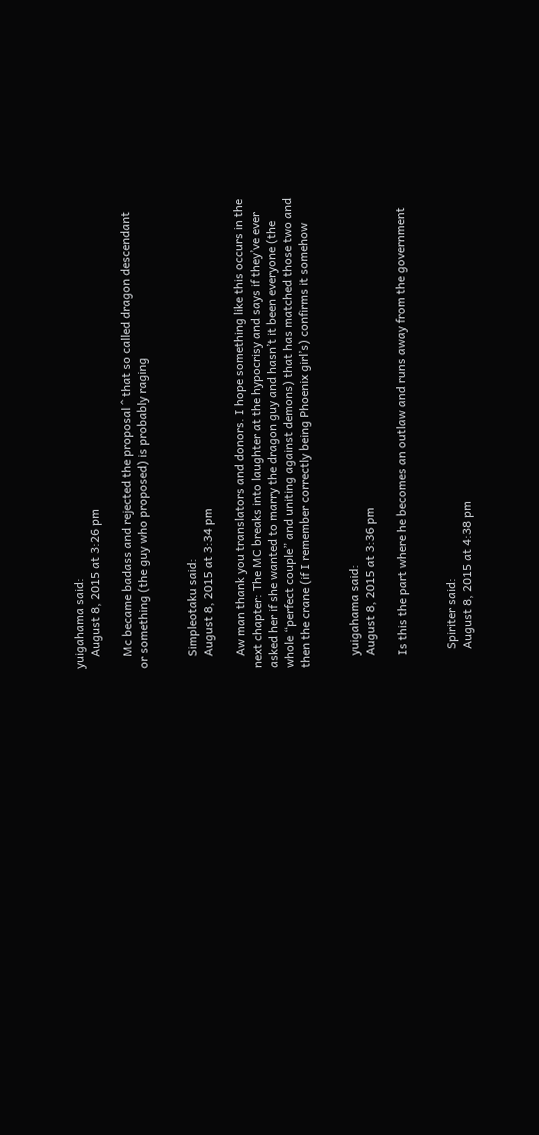yuigahama said:
    August 8, 2015 at 3:26 pm

    Mc became badass and rejected the proposal ^ that so called dragon descendant or something (the guy who proposed) is probably raging


    Simpleotaku said:
    August 8, 2015 at 3:34 pm

    Aw man thank you translators and donors. I hope something like this occurs in the next chapter: The MC breaks into laughter at the hypocrisy and says if they’ve ever asked her if she wanted to marry the dragon guy and hasn’t it been everyone (the whole “perfect couple” and uniting against demons) that has matched those two and then the crane (if I remember correctly being Phoenix girl’s) confirms it somehow


    yuigahama said:
    August 8, 2015 at 3:36 pm

    Is this the part where he becomes an outlaw and runs away from the government


      Spiriter said:
      August 8, 2015 at 4:38 pm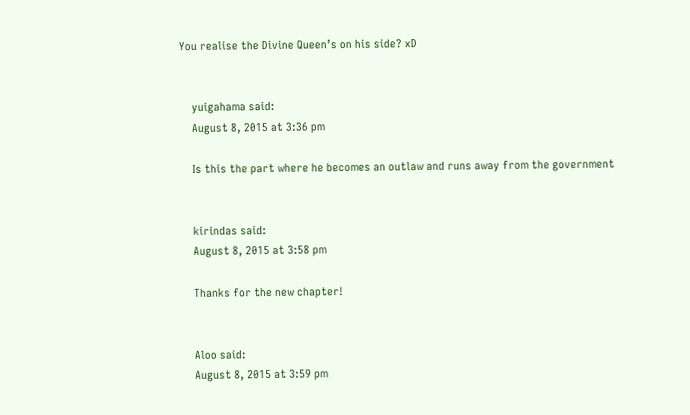You realise the Divine Queen’s on his side? xD


    yuigahama said:
    August 8, 2015 at 3:36 pm

    Is this the part where he becomes an outlaw and runs away from the government


    kirindas said:
    August 8, 2015 at 3:58 pm

    Thanks for the new chapter!


    Aloo said:
    August 8, 2015 at 3:59 pm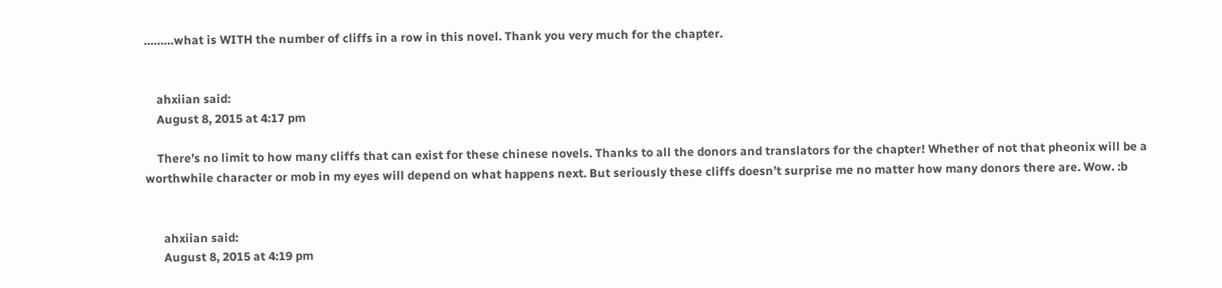………what is WITH the number of cliffs in a row in this novel. Thank you very much for the chapter.


    ahxiian said:
    August 8, 2015 at 4:17 pm

    There’s no limit to how many cliffs that can exist for these chinese novels. Thanks to all the donors and translators for the chapter! Whether of not that pheonix will be a worthwhile character or mob in my eyes will depend on what happens next. But seriously these cliffs doesn’t surprise me no matter how many donors there are. Wow. :b


      ahxiian said:
      August 8, 2015 at 4:19 pm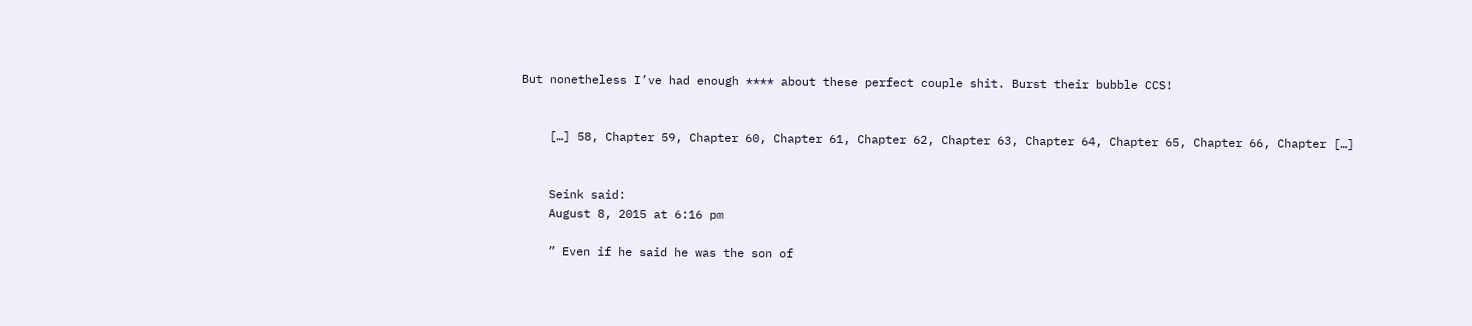But nonetheless I’ve had enough **** about these perfect couple shit. Burst their bubble CCS!


    […] 58, Chapter 59, Chapter 60, Chapter 61, Chapter 62, Chapter 63, Chapter 64, Chapter 65, Chapter 66, Chapter […]


    Seink said:
    August 8, 2015 at 6:16 pm

    ” Even if he said he was the son of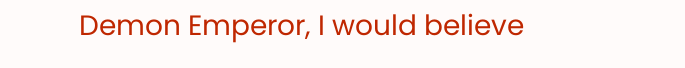Demon Emperor, I would believe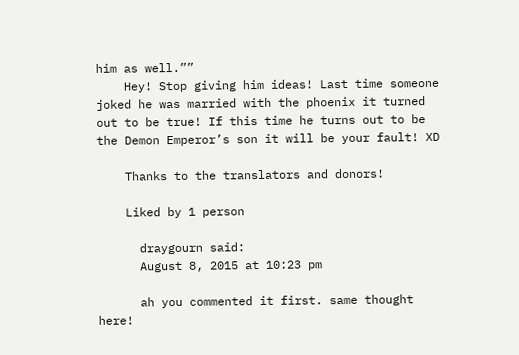him as well.””
    Hey! Stop giving him ideas! Last time someone joked he was married with the phoenix it turned out to be true! If this time he turns out to be the Demon Emperor’s son it will be your fault! XD

    Thanks to the translators and donors!

    Liked by 1 person

      draygourn said:
      August 8, 2015 at 10:23 pm

      ah you commented it first. same thought here!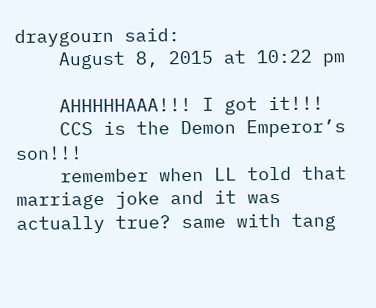draygourn said:
    August 8, 2015 at 10:22 pm

    AHHHHHAAA!!! I got it!!!
    CCS is the Demon Emperor’s son!!!
    remember when LL told that marriage joke and it was actually true? same with tang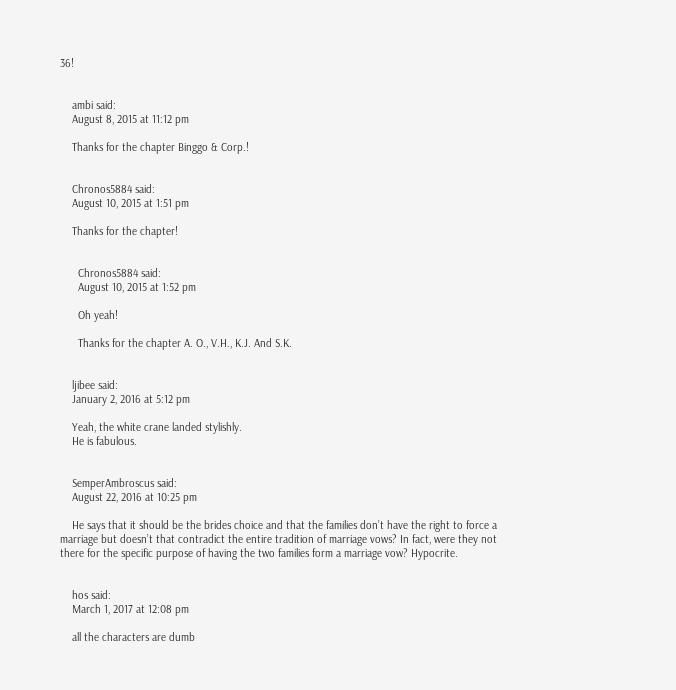36!


    ambi said:
    August 8, 2015 at 11:12 pm

    Thanks for the chapter Binggo & Corp.!


    Chronos5884 said:
    August 10, 2015 at 1:51 pm

    Thanks for the chapter!


      Chronos5884 said:
      August 10, 2015 at 1:52 pm

      Oh yeah!

      Thanks for the chapter A. O., V.H., K.J. And S.K.


    ljibee said:
    January 2, 2016 at 5:12 pm

    Yeah, the white crane landed stylishly.
    He is fabulous.


    SemperAmbroscus said:
    August 22, 2016 at 10:25 pm

    He says that it should be the brides choice and that the families don’t have the right to force a marriage but doesn’t that contradict the entire tradition of marriage vows? In fact, were they not there for the specific purpose of having the two families form a marriage vow? Hypocrite.


    hos said:
    March 1, 2017 at 12:08 pm

    all the characters are dumb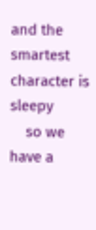and the smartest character is sleepy
    so we have a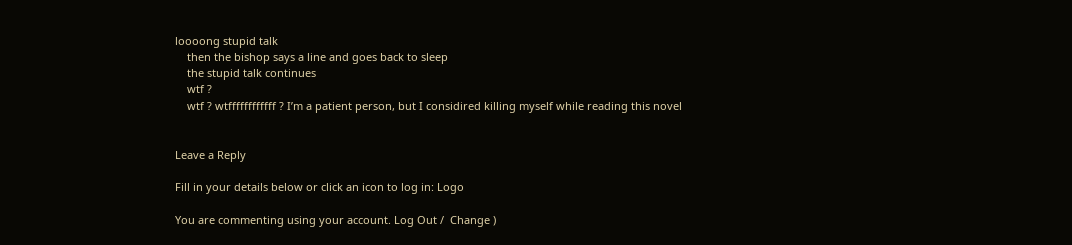loooong stupid talk
    then the bishop says a line and goes back to sleep
    the stupid talk continues
    wtf ?
    wtf ? wtffffffffffff ? I’m a patient person, but I considired killing myself while reading this novel


Leave a Reply

Fill in your details below or click an icon to log in: Logo

You are commenting using your account. Log Out /  Change )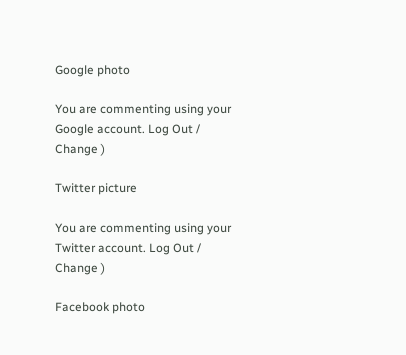Google photo

You are commenting using your Google account. Log Out /  Change )

Twitter picture

You are commenting using your Twitter account. Log Out /  Change )

Facebook photo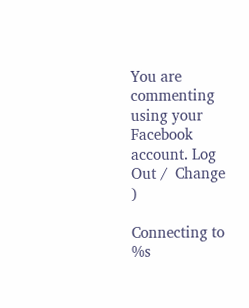You are commenting using your Facebook account. Log Out /  Change )

Connecting to %s